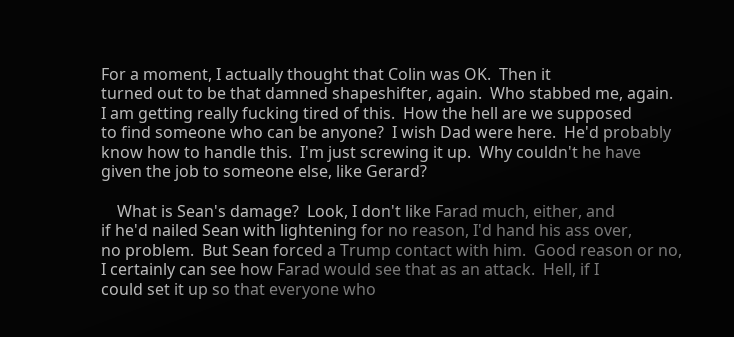For a moment, I actually thought that Colin was OK.  Then it
turned out to be that damned shapeshifter, again.  Who stabbed me, again.
I am getting really fucking tired of this.  How the hell are we supposed
to find someone who can be anyone?  I wish Dad were here.  He'd probably
know how to handle this.  I'm just screwing it up.  Why couldn't he have
given the job to someone else, like Gerard?

    What is Sean's damage?  Look, I don't like Farad much, either, and
if he'd nailed Sean with lightening for no reason, I'd hand his ass over,
no problem.  But Sean forced a Trump contact with him.  Good reason or no,
I certainly can see how Farad would see that as an attack.  Hell, if I
could set it up so that everyone who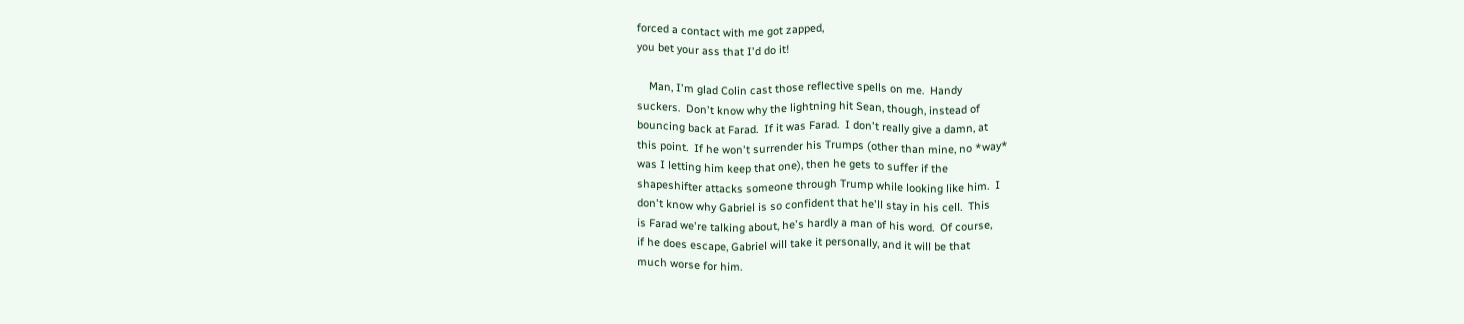forced a contact with me got zapped,
you bet your ass that I'd do it!

    Man, I'm glad Colin cast those reflective spells on me.  Handy
suckers.  Don't know why the lightning hit Sean, though, instead of
bouncing back at Farad.  If it was Farad.  I don't really give a damn, at
this point.  If he won't surrender his Trumps (other than mine, no *way*
was I letting him keep that one), then he gets to suffer if the
shapeshifter attacks someone through Trump while looking like him.  I
don't know why Gabriel is so confident that he'll stay in his cell.  This
is Farad we're talking about, he's hardly a man of his word.  Of course,
if he does escape, Gabriel will take it personally, and it will be that
much worse for him.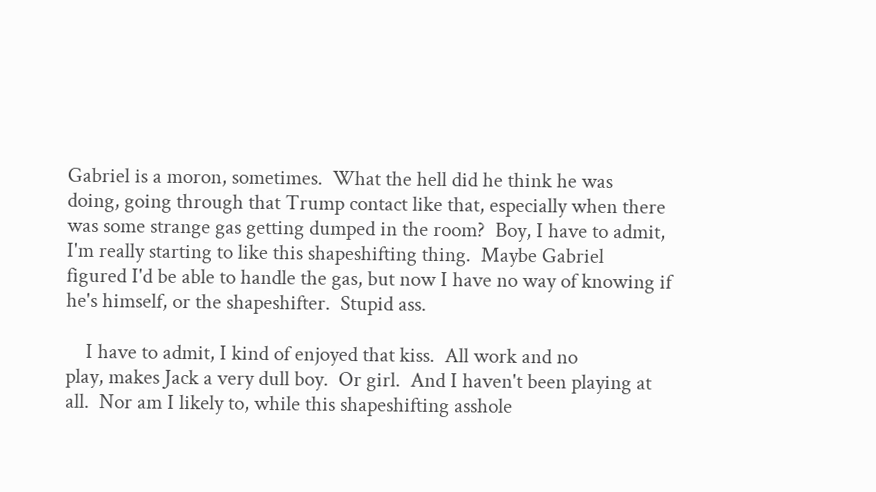Gabriel is a moron, sometimes.  What the hell did he think he was
doing, going through that Trump contact like that, especially when there
was some strange gas getting dumped in the room?  Boy, I have to admit,
I'm really starting to like this shapeshifting thing.  Maybe Gabriel
figured I'd be able to handle the gas, but now I have no way of knowing if
he's himself, or the shapeshifter.  Stupid ass.

    I have to admit, I kind of enjoyed that kiss.  All work and no
play, makes Jack a very dull boy.  Or girl.  And I haven't been playing at
all.  Nor am I likely to, while this shapeshifting asshole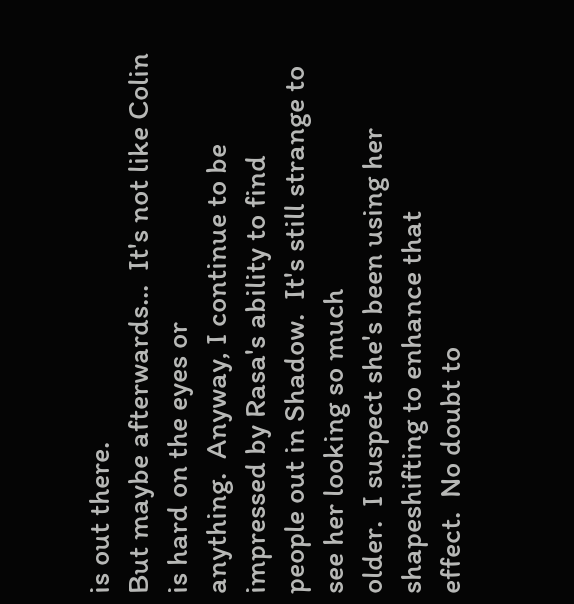is out there.
But maybe afterwards...  It's not like Colin is hard on the eyes or
anything.  Anyway, I continue to be impressed by Rasa's ability to find
people out in Shadow.  It's still strange to see her looking so much
older.  I suspect she's been using her shapeshifting to enhance that
effect.  No doubt to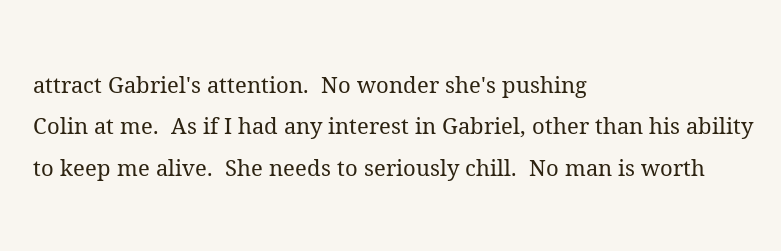attract Gabriel's attention.  No wonder she's pushing
Colin at me.  As if I had any interest in Gabriel, other than his ability
to keep me alive.  She needs to seriously chill.  No man is worth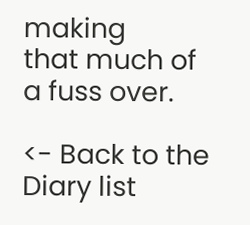making
that much of a fuss over.

<- Back to the Diary list